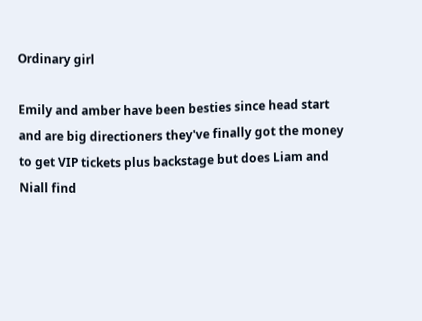Ordinary girl

Emily and amber have been besties since head start and are big directioners they've finally got the money to get VIP tickets plus backstage but does Liam and Niall find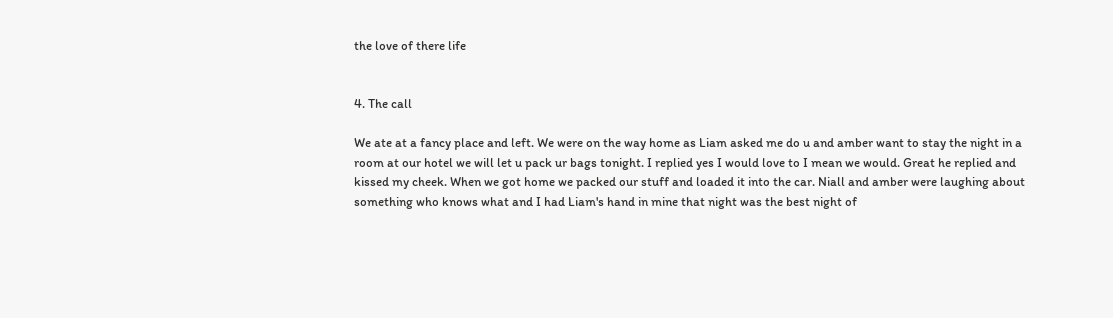the love of there life


4. The call

We ate at a fancy place and left. We were on the way home as Liam asked me do u and amber want to stay the night in a room at our hotel we will let u pack ur bags tonight. I replied yes I would love to I mean we would. Great he replied and kissed my cheek. When we got home we packed our stuff and loaded it into the car. Niall and amber were laughing about something who knows what and I had Liam's hand in mine that night was the best night of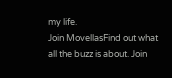my life.
Join MovellasFind out what all the buzz is about. Join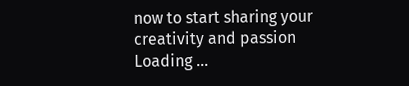now to start sharing your creativity and passion
Loading ...